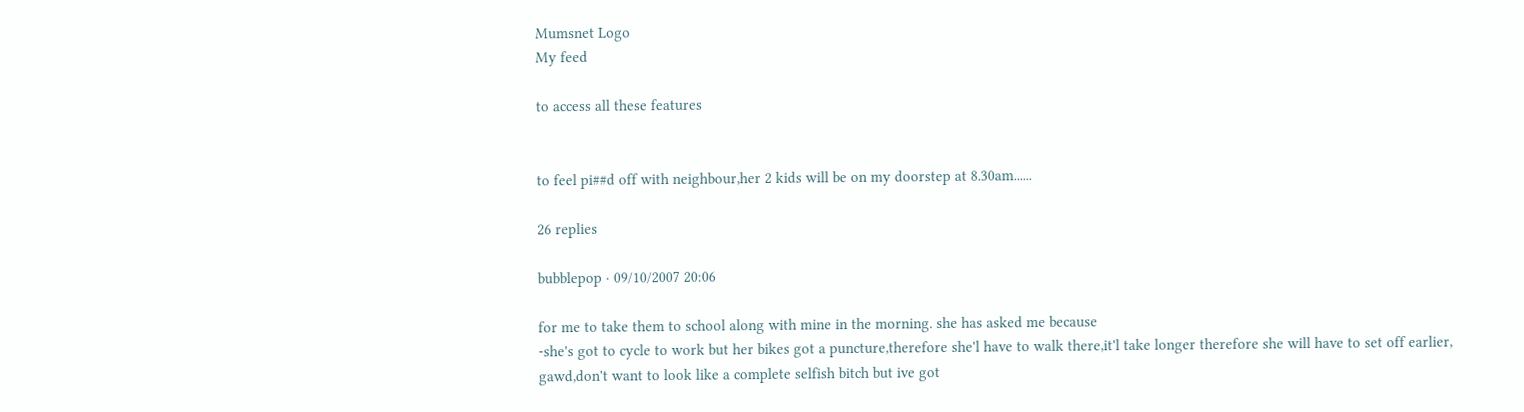Mumsnet Logo
My feed

to access all these features


to feel pi##d off with neighbour,her 2 kids will be on my doorstep at 8.30am......

26 replies

bubblepop · 09/10/2007 20:06

for me to take them to school along with mine in the morning. she has asked me because
-she's got to cycle to work but her bikes got a puncture,therefore she'l have to walk there,it'l take longer therefore she will have to set off earlier,
gawd,don't want to look like a complete selfish bitch but ive got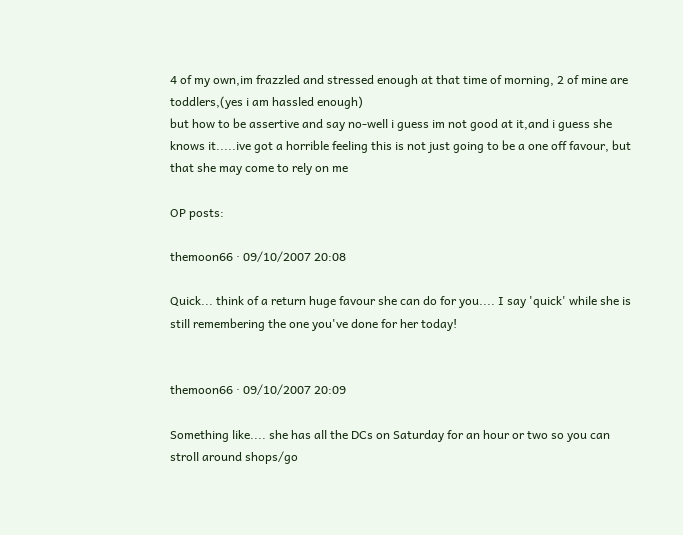4 of my own,im frazzled and stressed enough at that time of morning, 2 of mine are toddlers,(yes i am hassled enough)
but how to be assertive and say no-well i guess im not good at it,and i guess she knows it.....ive got a horrible feeling this is not just going to be a one off favour, but that she may come to rely on me

OP posts:

themoon66 · 09/10/2007 20:08

Quick... think of a return huge favour she can do for you.... I say 'quick' while she is still remembering the one you've done for her today!


themoon66 · 09/10/2007 20:09

Something like.... she has all the DCs on Saturday for an hour or two so you can stroll around shops/go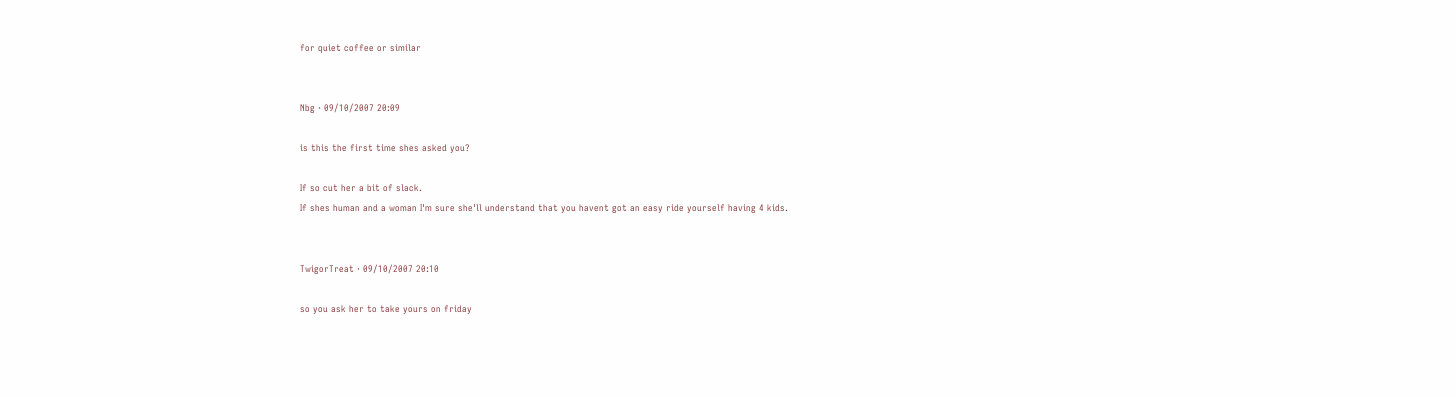for quiet coffee or similar


Nbg · 09/10/2007 20:09

is this the first time shes asked you?

If so cut her a bit of slack.
If shes human and a woman I'm sure she'll understand that you havent got an easy ride yourself having 4 kids.


TwigorTreat · 09/10/2007 20:10

so you ask her to take yours on friday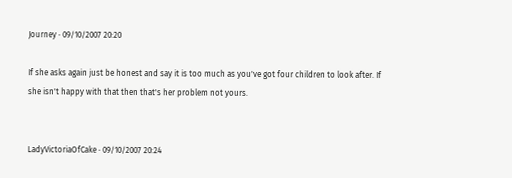Journey · 09/10/2007 20:20

If she asks again just be honest and say it is too much as you've got four children to look after. If she isn't happy with that then that's her problem not yours.


LadyVictoriaOfCake · 09/10/2007 20:24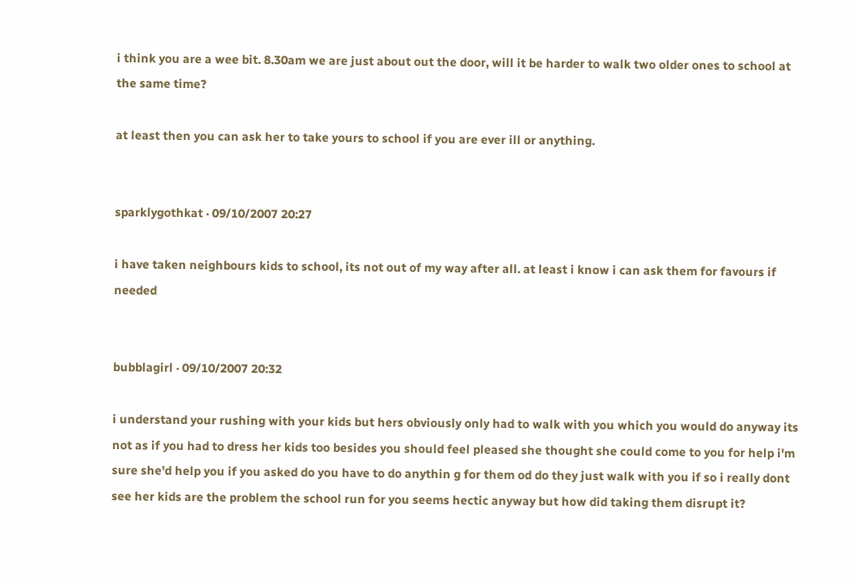i think you are a wee bit. 8.30am we are just about out the door, will it be harder to walk two older ones to school at the same time?

at least then you can ask her to take yours to school if you are ever ill or anything.


sparklygothkat · 09/10/2007 20:27

i have taken neighbours kids to school, its not out of my way after all. at least i know i can ask them for favours if needed


bubblagirl · 09/10/2007 20:32

i understand your rushing with your kids but hers obviously only had to walk with you which you would do anyway its not as if you had to dress her kids too besides you should feel pleased she thought she could come to you for help i'm sure she'd help you if you asked do you have to do anythin g for them od do they just walk with you if so i really dont see her kids are the problem the school run for you seems hectic anyway but how did taking them disrupt it?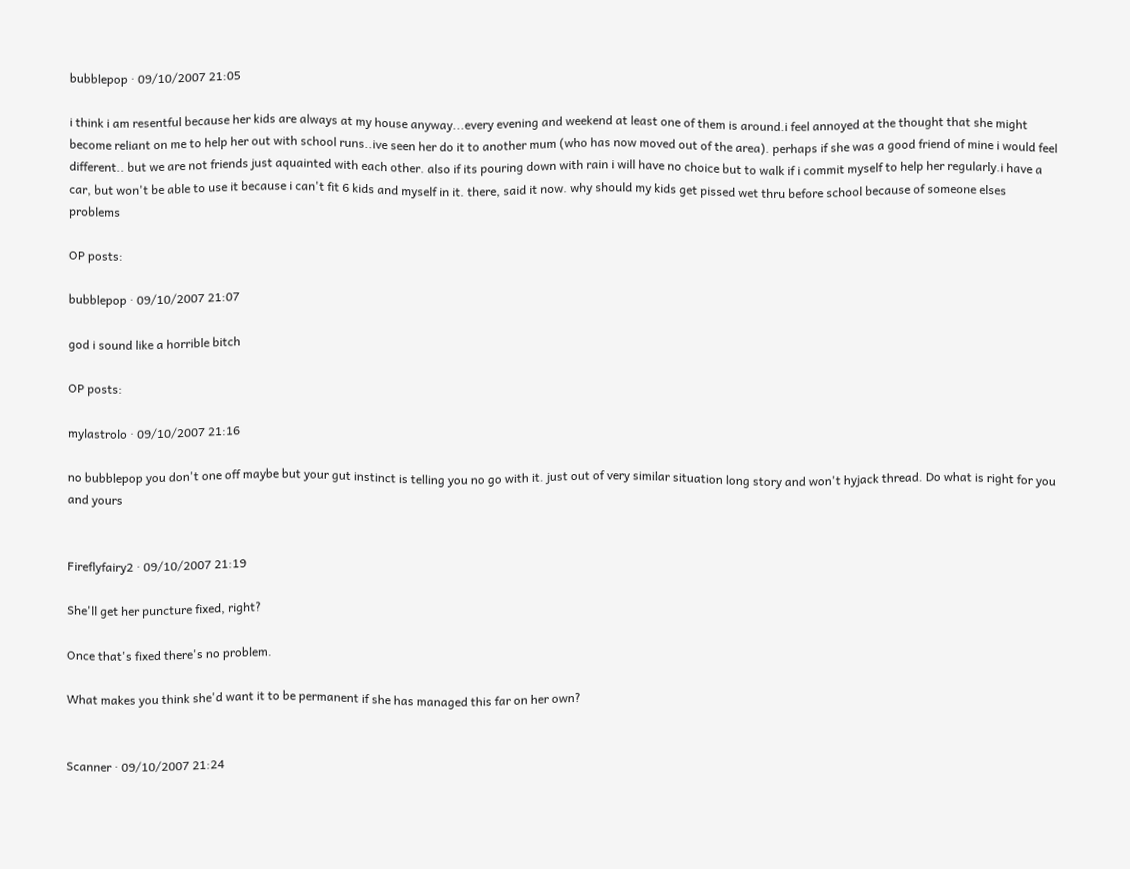bubblepop · 09/10/2007 21:05

i think i am resentful because her kids are always at my house anyway...every evening and weekend at least one of them is around.i feel annoyed at the thought that she might become reliant on me to help her out with school runs..ive seen her do it to another mum (who has now moved out of the area). perhaps if she was a good friend of mine i would feel different.. but we are not friends just aquainted with each other. also if its pouring down with rain i will have no choice but to walk if i commit myself to help her regularly.i have a car, but won't be able to use it because i can't fit 6 kids and myself in it. there, said it now. why should my kids get pissed wet thru before school because of someone elses problems

OP posts:

bubblepop · 09/10/2007 21:07

god i sound like a horrible bitch

OP posts:

mylastrolo · 09/10/2007 21:16

no bubblepop you don't one off maybe but your gut instinct is telling you no go with it. just out of very similar situation long story and won't hyjack thread. Do what is right for you and yours


Fireflyfairy2 · 09/10/2007 21:19

She'll get her puncture fixed, right?

Once that's fixed there's no problem.

What makes you think she'd want it to be permanent if she has managed this far on her own?


Scanner · 09/10/2007 21:24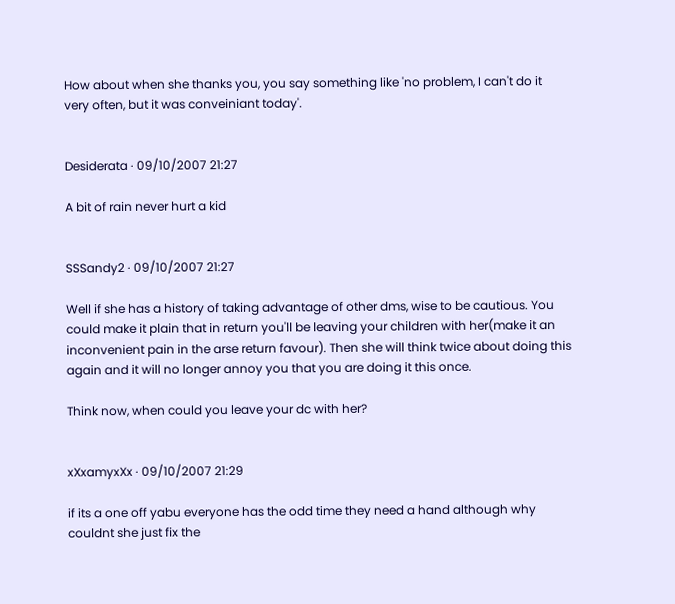How about when she thanks you, you say something like 'no problem, I can't do it very often, but it was conveiniant today'.


Desiderata · 09/10/2007 21:27

A bit of rain never hurt a kid


SSSandy2 · 09/10/2007 21:27

Well if she has a history of taking advantage of other dms, wise to be cautious. You could make it plain that in return you'll be leaving your children with her(make it an inconvenient pain in the arse return favour). Then she will think twice about doing this again and it will no longer annoy you that you are doing it this once.

Think now, when could you leave your dc with her?


xXxamyxXx · 09/10/2007 21:29

if its a one off yabu everyone has the odd time they need a hand although why couldnt she just fix the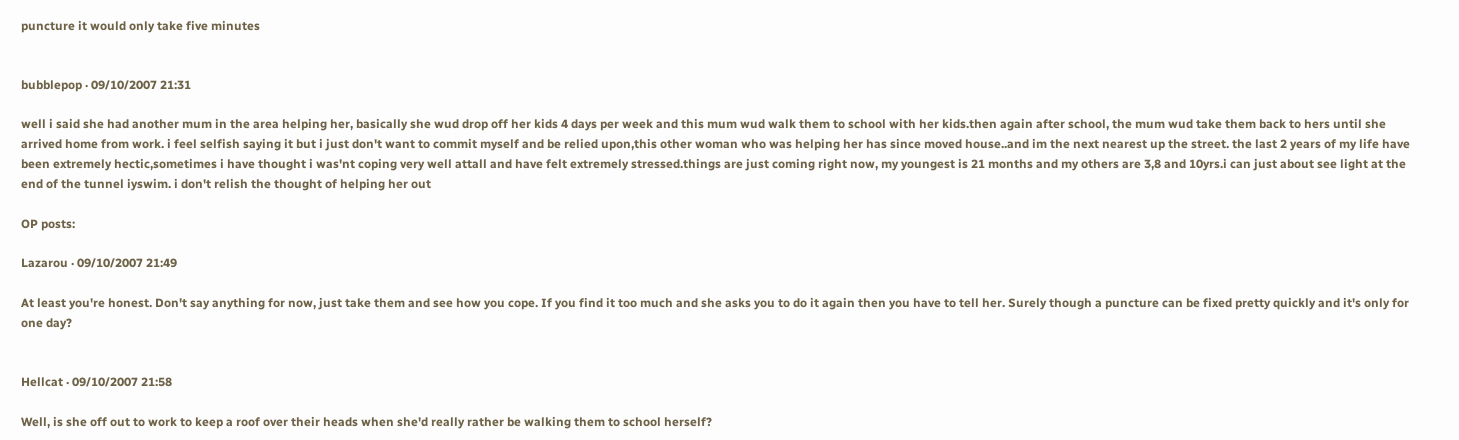puncture it would only take five minutes


bubblepop · 09/10/2007 21:31

well i said she had another mum in the area helping her, basically she wud drop off her kids 4 days per week and this mum wud walk them to school with her kids.then again after school, the mum wud take them back to hers until she arrived home from work. i feel selfish saying it but i just don't want to commit myself and be relied upon,this other woman who was helping her has since moved house..and im the next nearest up the street. the last 2 years of my life have been extremely hectic,sometimes i have thought i was'nt coping very well attall and have felt extremely stressed.things are just coming right now, my youngest is 21 months and my others are 3,8 and 10yrs.i can just about see light at the end of the tunnel iyswim. i don't relish the thought of helping her out

OP posts:

Lazarou · 09/10/2007 21:49

At least you're honest. Don't say anything for now, just take them and see how you cope. If you find it too much and she asks you to do it again then you have to tell her. Surely though a puncture can be fixed pretty quickly and it's only for one day?


Hellcat · 09/10/2007 21:58

Well, is she off out to work to keep a roof over their heads when she'd really rather be walking them to school herself?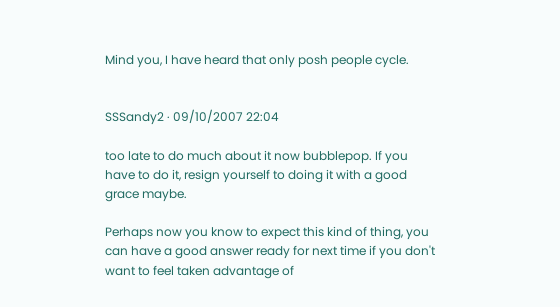Mind you, I have heard that only posh people cycle.


SSSandy2 · 09/10/2007 22:04

too late to do much about it now bubblepop. If you have to do it, resign yourself to doing it with a good grace maybe.

Perhaps now you know to expect this kind of thing, you can have a good answer ready for next time if you don't want to feel taken advantage of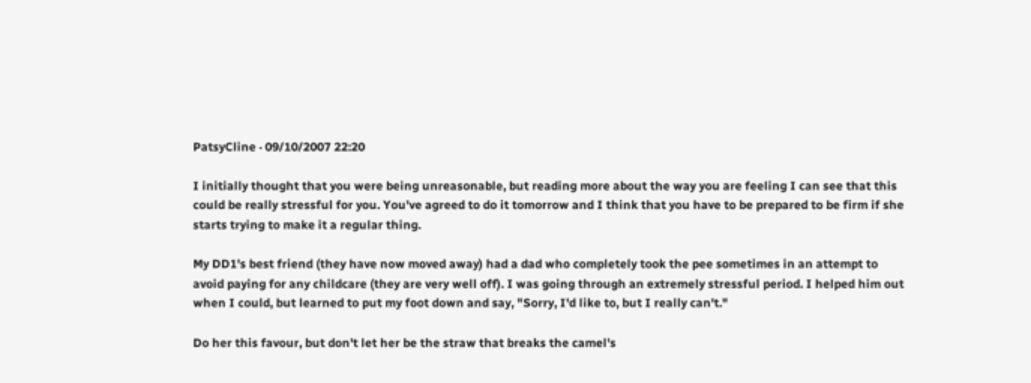PatsyCline · 09/10/2007 22:20

I initially thought that you were being unreasonable, but reading more about the way you are feeling I can see that this could be really stressful for you. You've agreed to do it tomorrow and I think that you have to be prepared to be firm if she starts trying to make it a regular thing.

My DD1's best friend (they have now moved away) had a dad who completely took the pee sometimes in an attempt to avoid paying for any childcare (they are very well off). I was going through an extremely stressful period. I helped him out when I could, but learned to put my foot down and say, "Sorry, I'd like to, but I really can't."

Do her this favour, but don't let her be the straw that breaks the camel's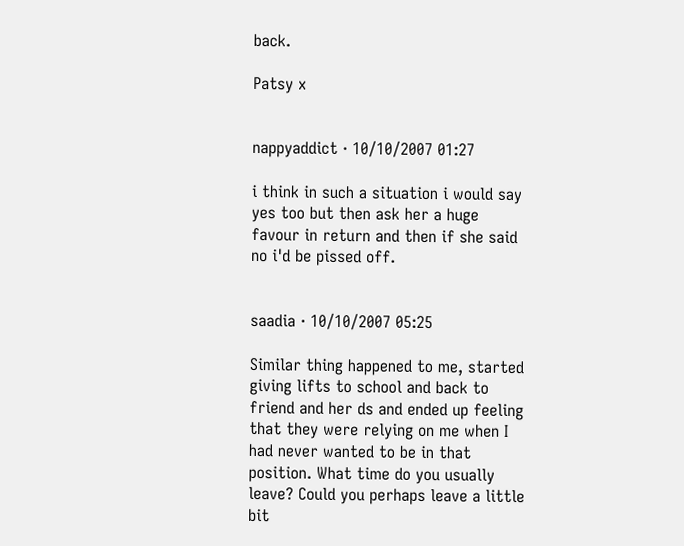back.

Patsy x


nappyaddict · 10/10/2007 01:27

i think in such a situation i would say yes too but then ask her a huge favour in return and then if she said no i'd be pissed off.


saadia · 10/10/2007 05:25

Similar thing happened to me, started giving lifts to school and back to friend and her ds and ended up feeling that they were relying on me when I had never wanted to be in that position. What time do you usually leave? Could you perhaps leave a little bit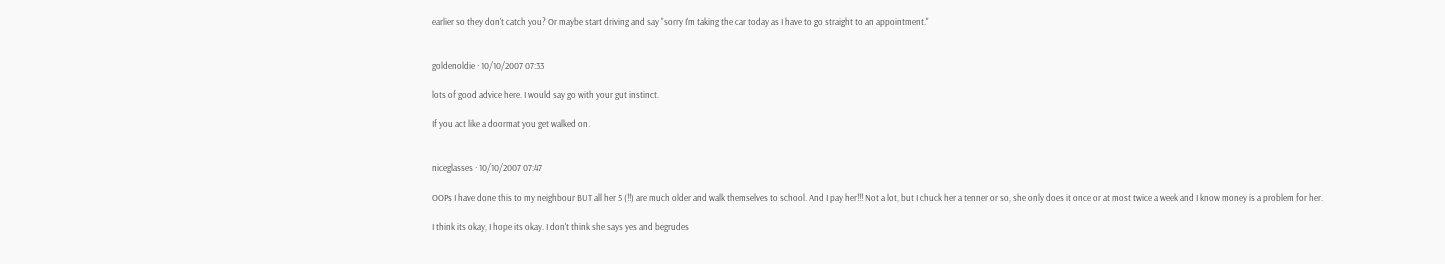earlier so they don't catch you? Or maybe start driving and say "sorry I'm taking the car today as I have to go straight to an appointment."


goldenoldie · 10/10/2007 07:33

lots of good advice here. I would say go with your gut instinct.

If you act like a doormat you get walked on.


niceglasses · 10/10/2007 07:47

OOPs I have done this to my neighbour BUT all her 5 (!!) are much older and walk themselves to school. And I pay her!!! Not a lot, but I chuck her a tenner or so, she only does it once or at most twice a week and I know money is a problem for her.

I think its okay, I hope its okay. I don't think she says yes and begrudes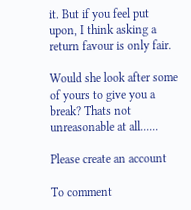it. But if you feel put upon, I think asking a return favour is only fair.

Would she look after some of yours to give you a break? Thats not unreasonable at all......

Please create an account

To comment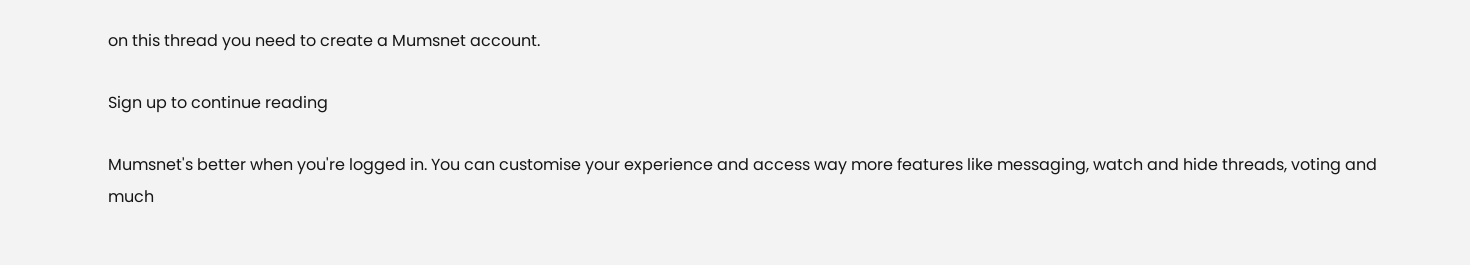on this thread you need to create a Mumsnet account.

Sign up to continue reading

Mumsnet's better when you're logged in. You can customise your experience and access way more features like messaging, watch and hide threads, voting and much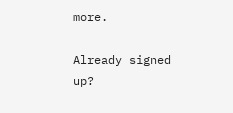more.

Already signed up?